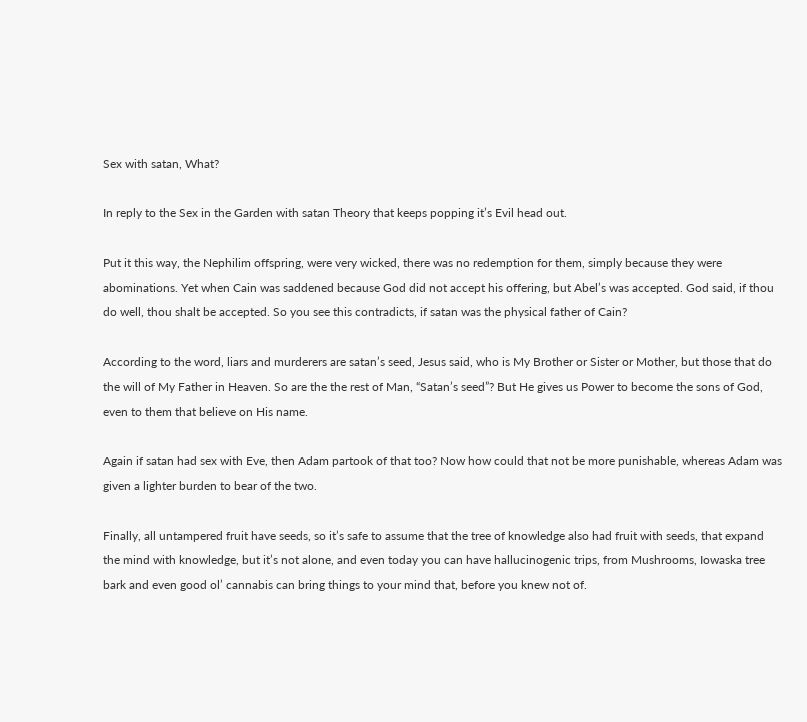Sex with satan, What?

In reply to the Sex in the Garden with satan Theory that keeps popping it’s Evil head out.

Put it this way, the Nephilim offspring, were very wicked, there was no redemption for them, simply because they were abominations. Yet when Cain was saddened because God did not accept his offering, but Abel’s was accepted. God said, if thou do well, thou shalt be accepted. So you see this contradicts, if satan was the physical father of Cain?

According to the word, liars and murderers are satan’s seed, Jesus said, who is My Brother or Sister or Mother, but those that do the will of My Father in Heaven. So are the the rest of Man, “Satan’s seed”? But He gives us Power to become the sons of God, even to them that believe on His name.

Again if satan had sex with Eve, then Adam partook of that too? Now how could that not be more punishable, whereas Adam was given a lighter burden to bear of the two.

Finally, all untampered fruit have seeds, so it’s safe to assume that the tree of knowledge also had fruit with seeds, that expand the mind with knowledge, but it’s not alone, and even today you can have hallucinogenic trips, from Mushrooms, Iowaska tree bark and even good ol’ cannabis can bring things to your mind that, before you knew not of.